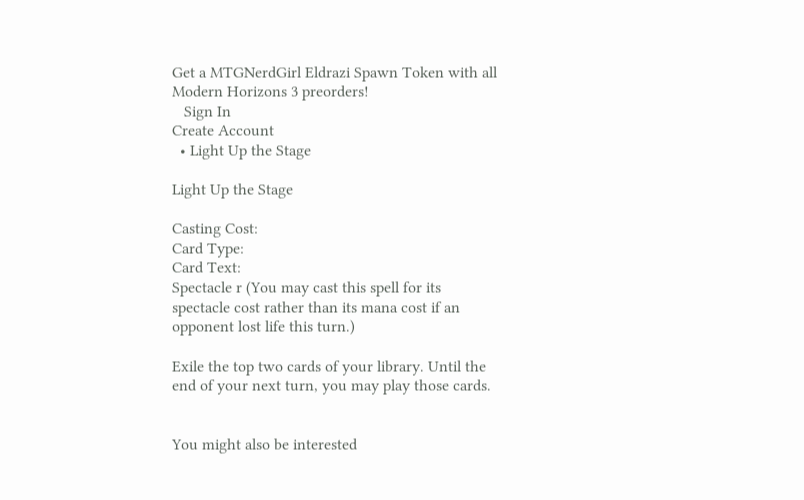Get a MTGNerdGirl Eldrazi Spawn Token with all Modern Horizons 3 preorders!
   Sign In
Create Account
  • Light Up the Stage

Light Up the Stage

Casting Cost:
Card Type:
Card Text:
Spectacle r (You may cast this spell for its spectacle cost rather than its mana cost if an opponent lost life this turn.)

Exile the top two cards of your library. Until the end of your next turn, you may play those cards.


You might also be interested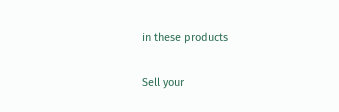in these products

Sell your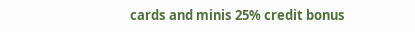cards and minis 25% credit bonus